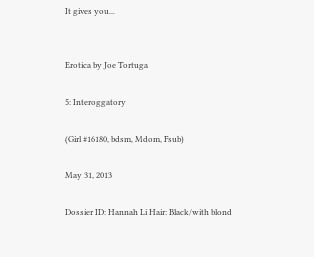It gives you...


Erotica by Joe Tortuga

5: Interoggatory

(Girl #16180, bdsm, Mdom, Fsub)

May 31, 2013

Dossier ID: Hannah Li Hair: Black/with blond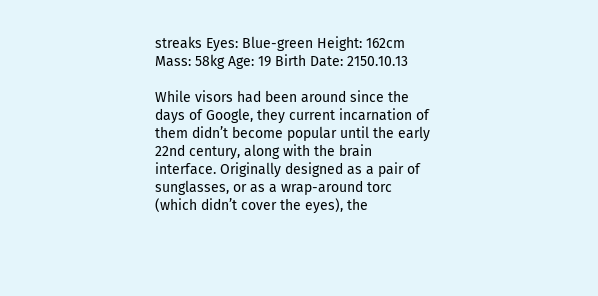streaks Eyes: Blue-green Height: 162cm Mass: 58kg Age: 19 Birth Date: 2150.10.13

While visors had been around since the days of Google, they current incarnation of them didn’t become popular until the early 22nd century, along with the brain interface. Originally designed as a pair of sunglasses, or as a wrap-around torc (which didn’t cover the eyes), the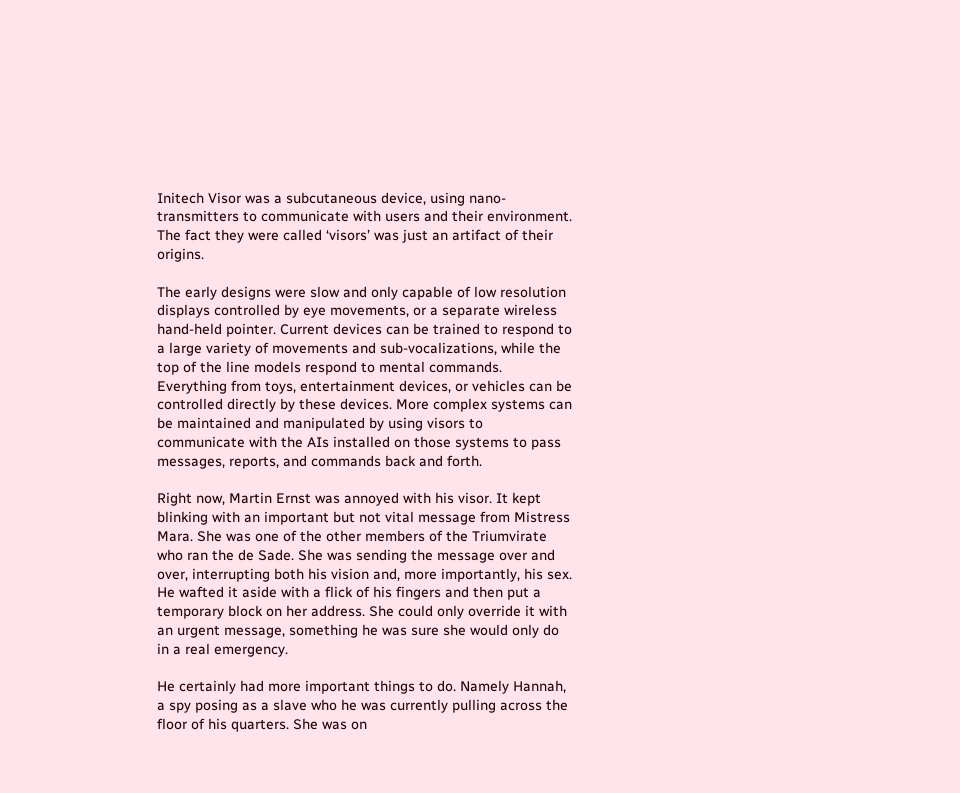Initech Visor was a subcutaneous device, using nano-transmitters to communicate with users and their environment. The fact they were called ‘visors’ was just an artifact of their origins.

The early designs were slow and only capable of low resolution displays controlled by eye movements, or a separate wireless hand-held pointer. Current devices can be trained to respond to a large variety of movements and sub-vocalizations, while the top of the line models respond to mental commands. Everything from toys, entertainment devices, or vehicles can be controlled directly by these devices. More complex systems can be maintained and manipulated by using visors to communicate with the AIs installed on those systems to pass messages, reports, and commands back and forth.

Right now, Martin Ernst was annoyed with his visor. It kept blinking with an important but not vital message from Mistress Mara. She was one of the other members of the Triumvirate who ran the de Sade. She was sending the message over and over, interrupting both his vision and, more importantly, his sex. He wafted it aside with a flick of his fingers and then put a temporary block on her address. She could only override it with an urgent message, something he was sure she would only do in a real emergency.

He certainly had more important things to do. Namely Hannah, a spy posing as a slave who he was currently pulling across the floor of his quarters. She was on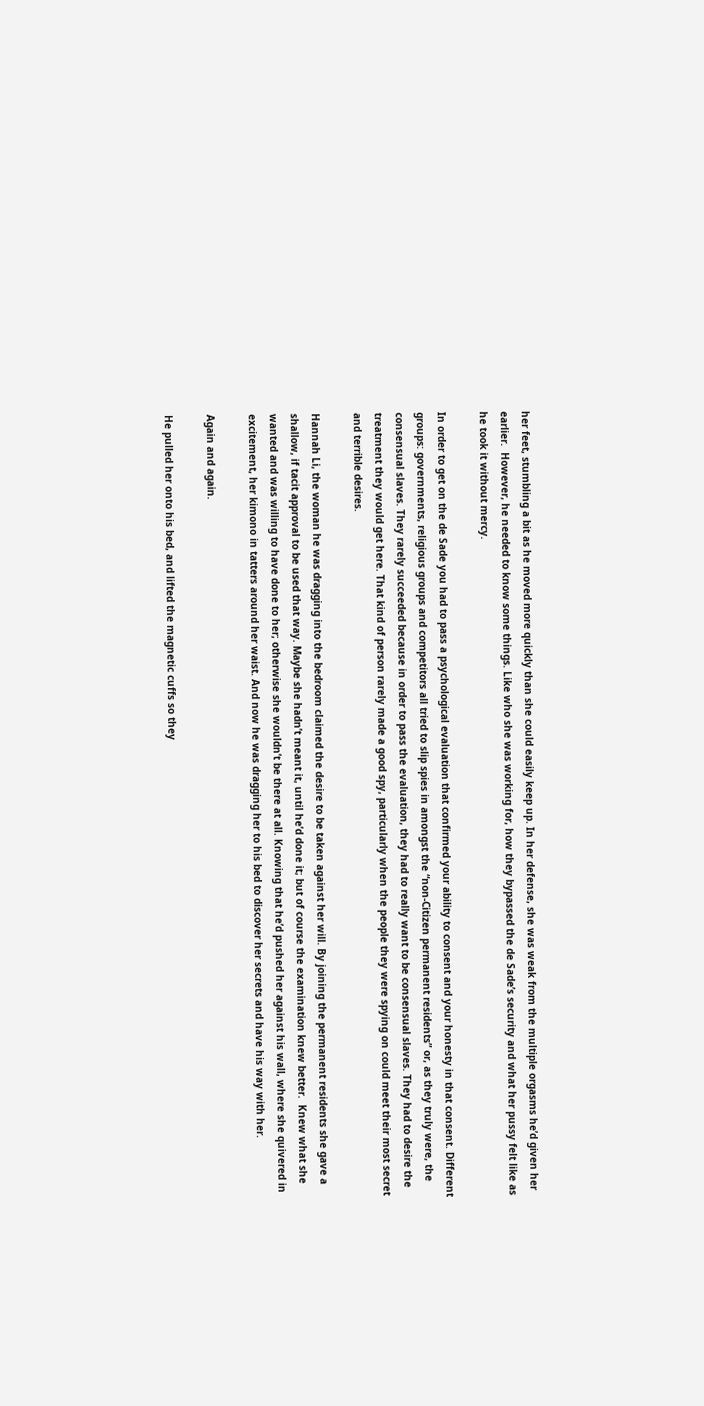her feet, stumbling a bit as he moved more quickly than she could easily keep up. In her defense, she was weak from the multiple orgasms he’d given her earlier.  However, he needed to know some things. Like who she was working for, how they bypassed the de Sade’s security and what her pussy felt like as he took it without mercy.

In order to get on the de Sade you had to pass a psychological evaluation that confirmed your ability to consent and your honesty in that consent. Different groups: governments, religious groups and competitors all tried to slip spies in amongst the “non-Citizen permanent residents” or, as they truly were, the consensual slaves. They rarely succeeded because in order to pass the evaluation, they had to really want to be consensual slaves. They had to desire the treatment they would get here. That kind of person rarely made a good spy, particularly when the people they were spying on could meet their most secret and terrible desires.

Hannah Li, the woman he was dragging into the bedroom claimed the desire to be taken against her will. By joining the permanent residents she gave a shallow, if tacit approval to be used that way. Maybe she hadn’t meant it, until he’d done it; but of course the examination knew better.  Knew what she wanted and was willing to have done to her; otherwise she wouldn’t be there at all. Knowing that he’d pushed her against his wall, where she quivered in excitement, her kimono in tatters around her waist. And now he was dragging her to his bed to discover her secrets and have his way with her.

Again and again.

He pulled her onto his bed, and lifted the magnetic cuffs so they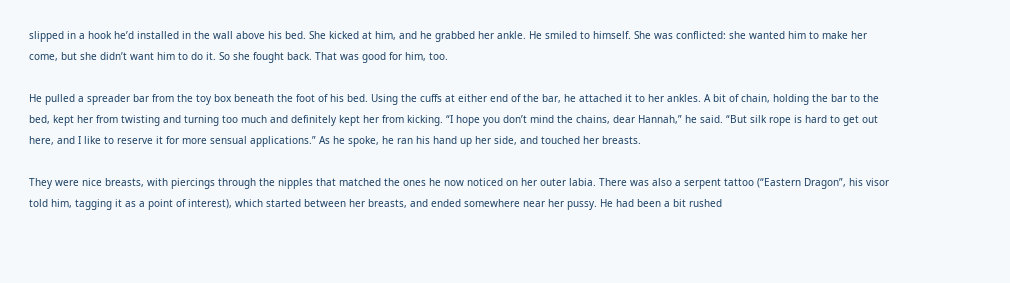slipped in a hook he’d installed in the wall above his bed. She kicked at him, and he grabbed her ankle. He smiled to himself. She was conflicted: she wanted him to make her come, but she didn’t want him to do it. So she fought back. That was good for him, too.

He pulled a spreader bar from the toy box beneath the foot of his bed. Using the cuffs at either end of the bar, he attached it to her ankles. A bit of chain, holding the bar to the bed, kept her from twisting and turning too much and definitely kept her from kicking. “I hope you don’t mind the chains, dear Hannah,” he said. “But silk rope is hard to get out here, and I like to reserve it for more sensual applications.” As he spoke, he ran his hand up her side, and touched her breasts.

They were nice breasts, with piercings through the nipples that matched the ones he now noticed on her outer labia. There was also a serpent tattoo (“Eastern Dragon”, his visor told him, tagging it as a point of interest), which started between her breasts, and ended somewhere near her pussy. He had been a bit rushed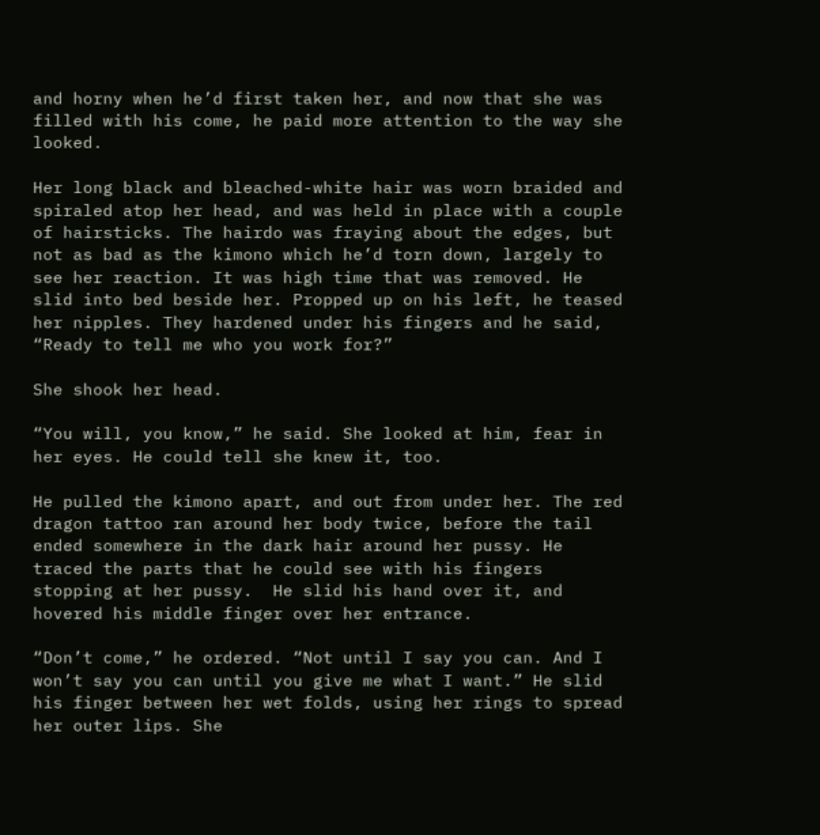and horny when he’d first taken her, and now that she was filled with his come, he paid more attention to the way she looked.

Her long black and bleached-white hair was worn braided and spiraled atop her head, and was held in place with a couple of hairsticks. The hairdo was fraying about the edges, but not as bad as the kimono which he’d torn down, largely to see her reaction. It was high time that was removed. He slid into bed beside her. Propped up on his left, he teased her nipples. They hardened under his fingers and he said, “Ready to tell me who you work for?”

She shook her head.

“You will, you know,” he said. She looked at him, fear in her eyes. He could tell she knew it, too.

He pulled the kimono apart, and out from under her. The red dragon tattoo ran around her body twice, before the tail ended somewhere in the dark hair around her pussy. He traced the parts that he could see with his fingers stopping at her pussy.  He slid his hand over it, and hovered his middle finger over her entrance.

“Don’t come,” he ordered. “Not until I say you can. And I won’t say you can until you give me what I want.” He slid his finger between her wet folds, using her rings to spread her outer lips. She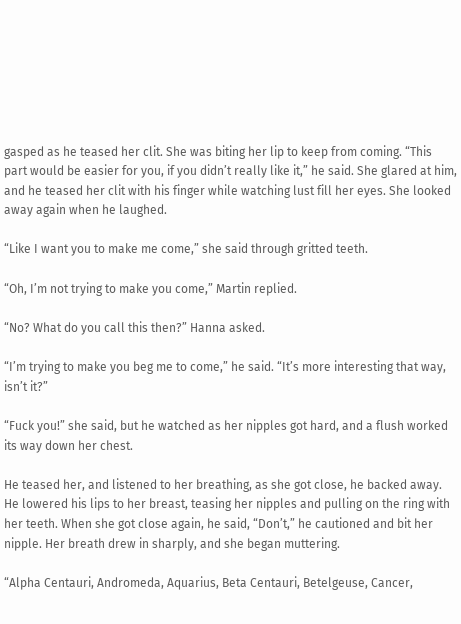gasped as he teased her clit. She was biting her lip to keep from coming. “This part would be easier for you, if you didn’t really like it,” he said. She glared at him, and he teased her clit with his finger while watching lust fill her eyes. She looked away again when he laughed.

“Like I want you to make me come,” she said through gritted teeth.

“Oh, I’m not trying to make you come,” Martin replied.

“No? What do you call this then?” Hanna asked.

“I’m trying to make you beg me to come,” he said. “It’s more interesting that way, isn’t it?”

“Fuck you!” she said, but he watched as her nipples got hard, and a flush worked its way down her chest.

He teased her, and listened to her breathing, as she got close, he backed away. He lowered his lips to her breast, teasing her nipples and pulling on the ring with her teeth. When she got close again, he said, “Don’t,” he cautioned and bit her nipple. Her breath drew in sharply, and she began muttering.

“Alpha Centauri, Andromeda, Aquarius, Beta Centauri, Betelgeuse, Cancer,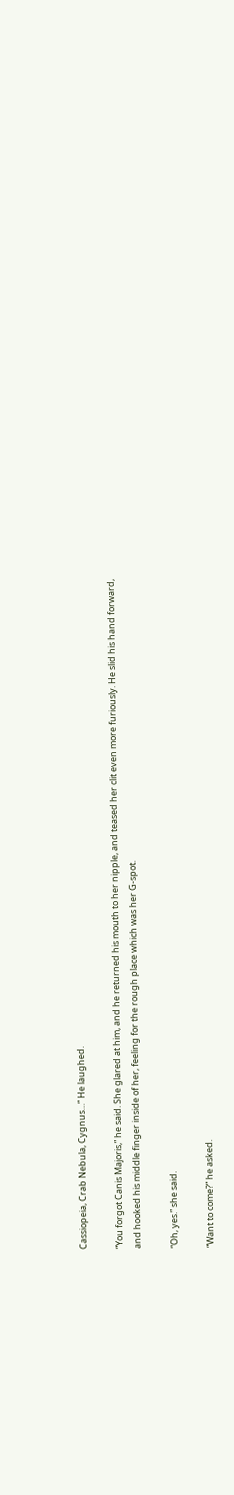Cassiopeia, Crab Nebula, Cygnus…” He laughed.

“You forgot Canis Majoris,” he said. She glared at him, and he returned his mouth to her nipple, and teased her clit even more furiously. He slid his hand forward, and hooked his middle finger inside of her, feeling for the rough place which was her G-spot.

“Oh, yes.” she said.

“Want to come?” he asked.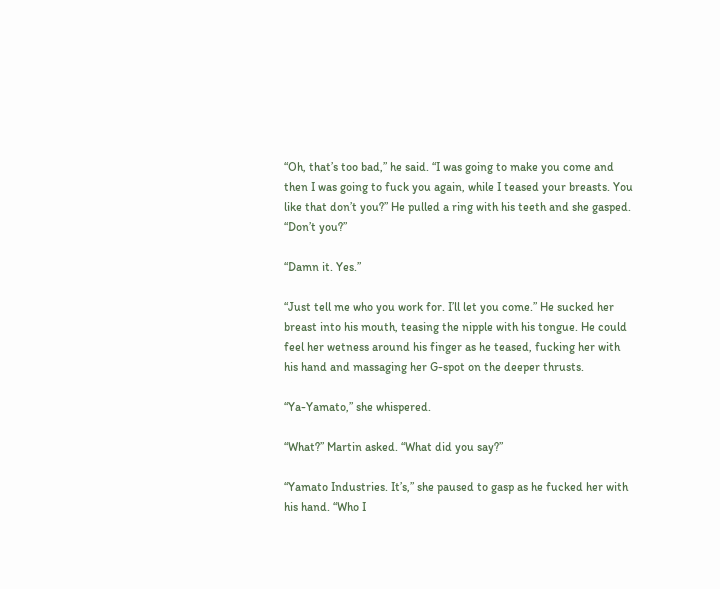“Oh, that’s too bad,” he said. “I was going to make you come and then I was going to fuck you again, while I teased your breasts. You like that don’t you?” He pulled a ring with his teeth and she gasped. “Don’t you?”

“Damn it. Yes.”

“Just tell me who you work for. I’ll let you come.” He sucked her breast into his mouth, teasing the nipple with his tongue. He could feel her wetness around his finger as he teased, fucking her with his hand and massaging her G-spot on the deeper thrusts.

“Ya-Yamato,” she whispered.

“What?” Martin asked. “What did you say?”

“Yamato Industries. It’s,” she paused to gasp as he fucked her with his hand. “Who I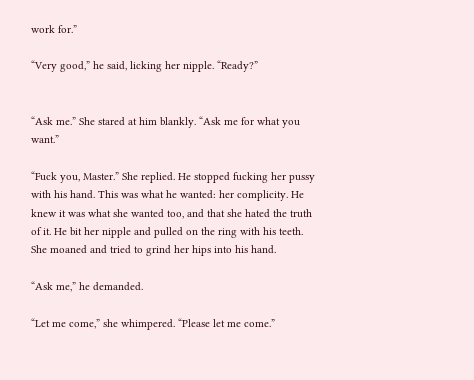work for.”

“Very good,” he said, licking her nipple. “Ready?”


“Ask me.” She stared at him blankly. “Ask me for what you want.”

“Fuck you, Master.” She replied. He stopped fucking her pussy with his hand. This was what he wanted: her complicity. He knew it was what she wanted too, and that she hated the truth of it. He bit her nipple and pulled on the ring with his teeth. She moaned and tried to grind her hips into his hand.

“Ask me,” he demanded.

“Let me come,” she whimpered. “Please let me come.”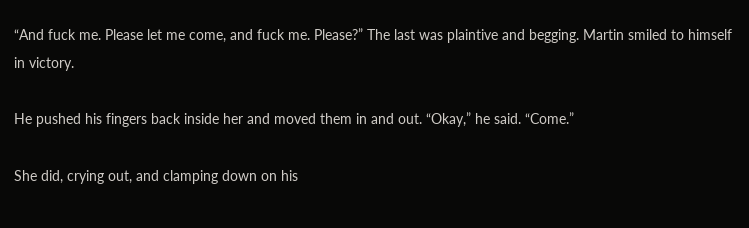“And fuck me. Please let me come, and fuck me. Please?” The last was plaintive and begging. Martin smiled to himself in victory.

He pushed his fingers back inside her and moved them in and out. “Okay,” he said. “Come.”

She did, crying out, and clamping down on his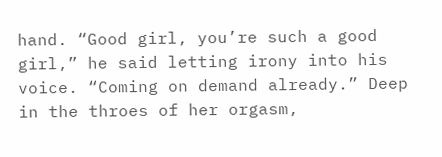hand. “Good girl, you’re such a good girl,” he said letting irony into his voice. “Coming on demand already.” Deep in the throes of her orgasm,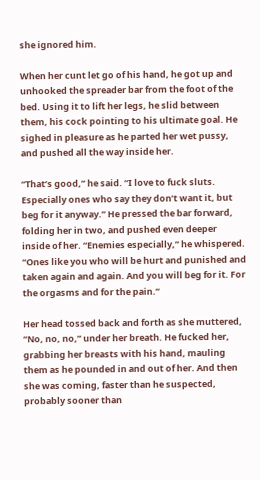she ignored him.

When her cunt let go of his hand, he got up and unhooked the spreader bar from the foot of the bed. Using it to lift her legs, he slid between them, his cock pointing to his ultimate goal. He sighed in pleasure as he parted her wet pussy, and pushed all the way inside her.

“That’s good,” he said. “I love to fuck sluts. Especially ones who say they don’t want it, but beg for it anyway.” He pressed the bar forward, folding her in two, and pushed even deeper inside of her. “Enemies especially,” he whispered. “Ones like you who will be hurt and punished and taken again and again. And you will beg for it. For the orgasms and for the pain.”

Her head tossed back and forth as she muttered, “No, no, no,” under her breath. He fucked her, grabbing her breasts with his hand, mauling them as he pounded in and out of her. And then she was coming, faster than he suspected, probably sooner than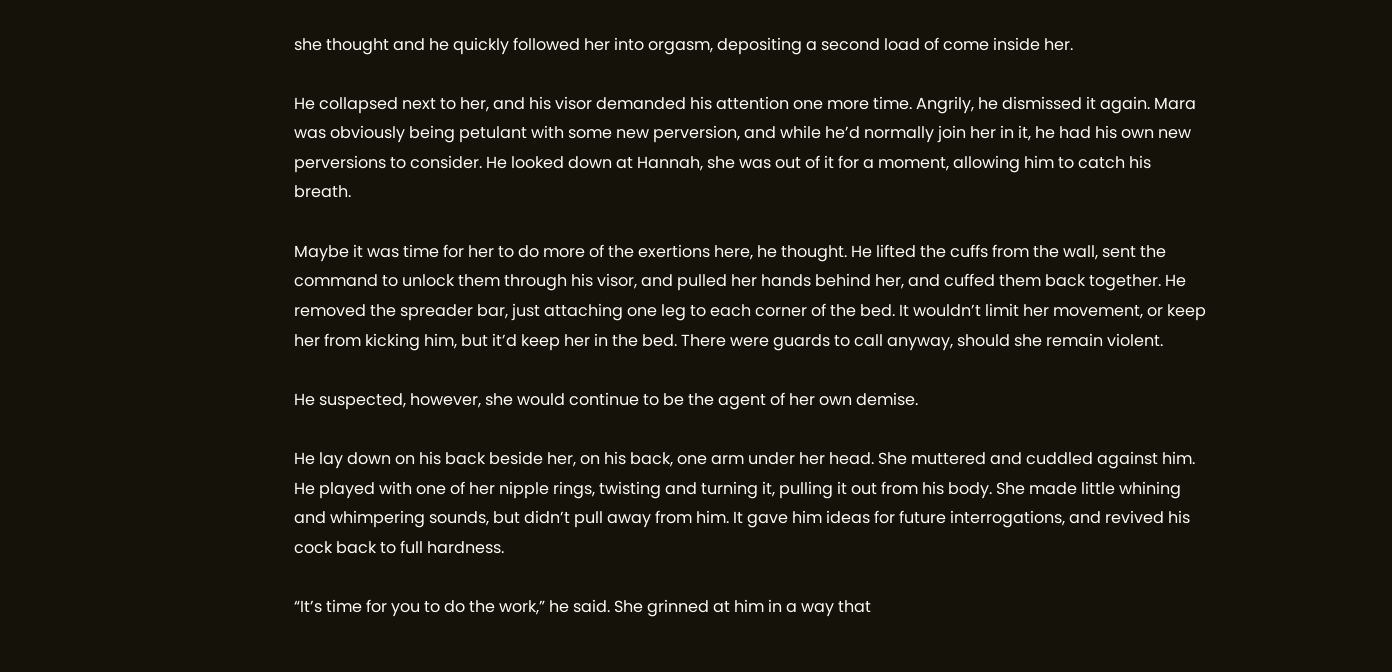she thought and he quickly followed her into orgasm, depositing a second load of come inside her.

He collapsed next to her, and his visor demanded his attention one more time. Angrily, he dismissed it again. Mara was obviously being petulant with some new perversion, and while he’d normally join her in it, he had his own new perversions to consider. He looked down at Hannah, she was out of it for a moment, allowing him to catch his breath.

Maybe it was time for her to do more of the exertions here, he thought. He lifted the cuffs from the wall, sent the command to unlock them through his visor, and pulled her hands behind her, and cuffed them back together. He removed the spreader bar, just attaching one leg to each corner of the bed. It wouldn’t limit her movement, or keep her from kicking him, but it’d keep her in the bed. There were guards to call anyway, should she remain violent.

He suspected, however, she would continue to be the agent of her own demise.

He lay down on his back beside her, on his back, one arm under her head. She muttered and cuddled against him. He played with one of her nipple rings, twisting and turning it, pulling it out from his body. She made little whining and whimpering sounds, but didn’t pull away from him. It gave him ideas for future interrogations, and revived his cock back to full hardness.

“It’s time for you to do the work,” he said. She grinned at him in a way that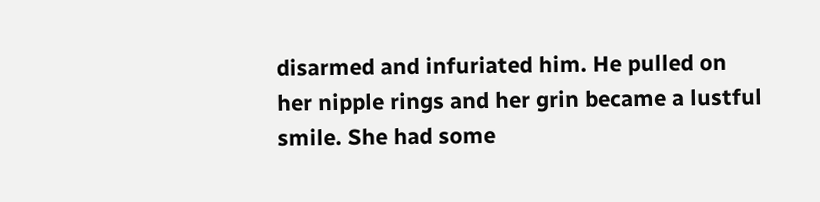disarmed and infuriated him. He pulled on her nipple rings and her grin became a lustful smile. She had some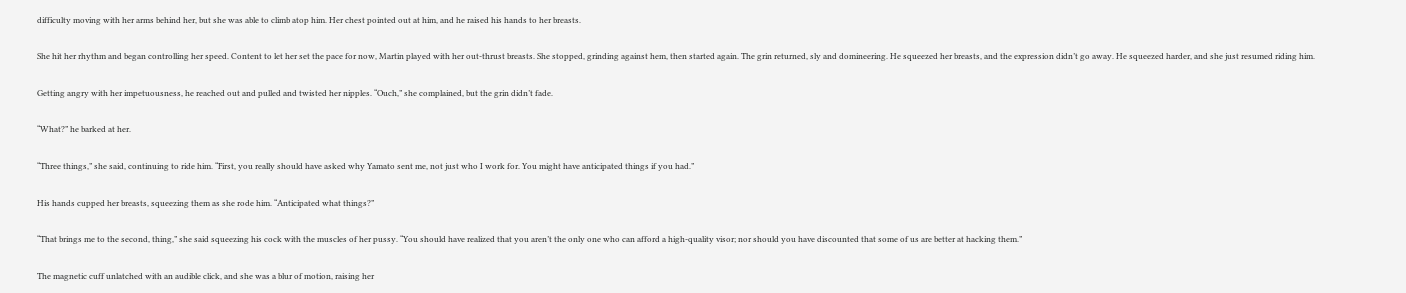difficulty moving with her arms behind her, but she was able to climb atop him. Her chest pointed out at him, and he raised his hands to her breasts.

She hit her rhythm and began controlling her speed. Content to let her set the pace for now, Martin played with her out-thrust breasts. She stopped, grinding against hem, then started again. The grin returned, sly and domineering. He squeezed her breasts, and the expression didn’t go away. He squeezed harder, and she just resumed riding him.

Getting angry with her impetuousness, he reached out and pulled and twisted her nipples. “Ouch,” she complained, but the grin didn’t fade.

“What?” he barked at her.

“Three things,” she said, continuing to ride him. “First, you really should have asked why Yamato sent me, not just who I work for. You might have anticipated things if you had.”

His hands cupped her breasts, squeezing them as she rode him. “Anticipated what things?”

“That brings me to the second, thing,” she said squeezing his cock with the muscles of her pussy. “You should have realized that you aren’t the only one who can afford a high-quality visor; nor should you have discounted that some of us are better at hacking them.”

The magnetic cuff unlatched with an audible click, and she was a blur of motion, raising her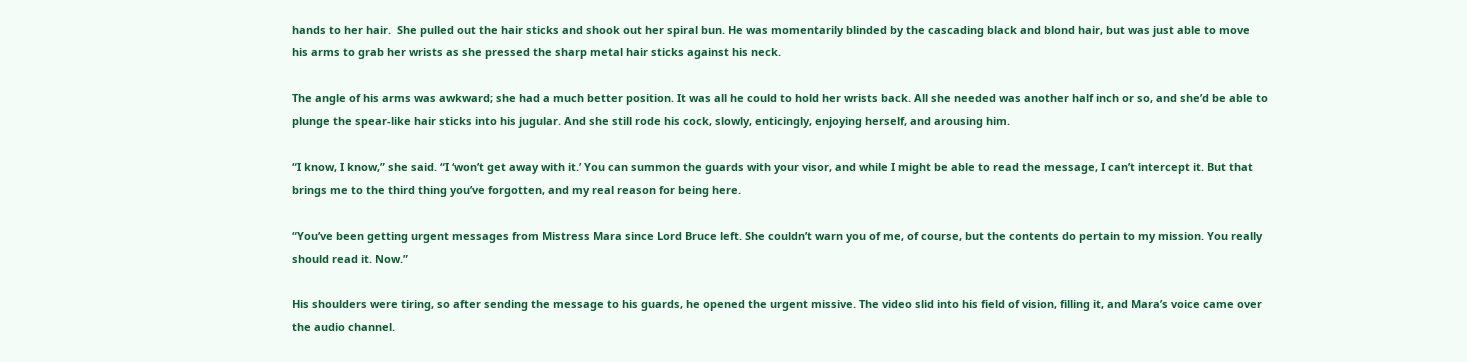hands to her hair.  She pulled out the hair sticks and shook out her spiral bun. He was momentarily blinded by the cascading black and blond hair, but was just able to move his arms to grab her wrists as she pressed the sharp metal hair sticks against his neck.

The angle of his arms was awkward; she had a much better position. It was all he could to hold her wrists back. All she needed was another half inch or so, and she’d be able to plunge the spear-like hair sticks into his jugular. And she still rode his cock, slowly, enticingly, enjoying herself, and arousing him.

“I know, I know,” she said. “I ‘won’t get away with it.’ You can summon the guards with your visor, and while I might be able to read the message, I can’t intercept it. But that brings me to the third thing you’ve forgotten, and my real reason for being here.

“You’ve been getting urgent messages from Mistress Mara since Lord Bruce left. She couldn’t warn you of me, of course, but the contents do pertain to my mission. You really should read it. Now.”

His shoulders were tiring, so after sending the message to his guards, he opened the urgent missive. The video slid into his field of vision, filling it, and Mara’s voice came over the audio channel.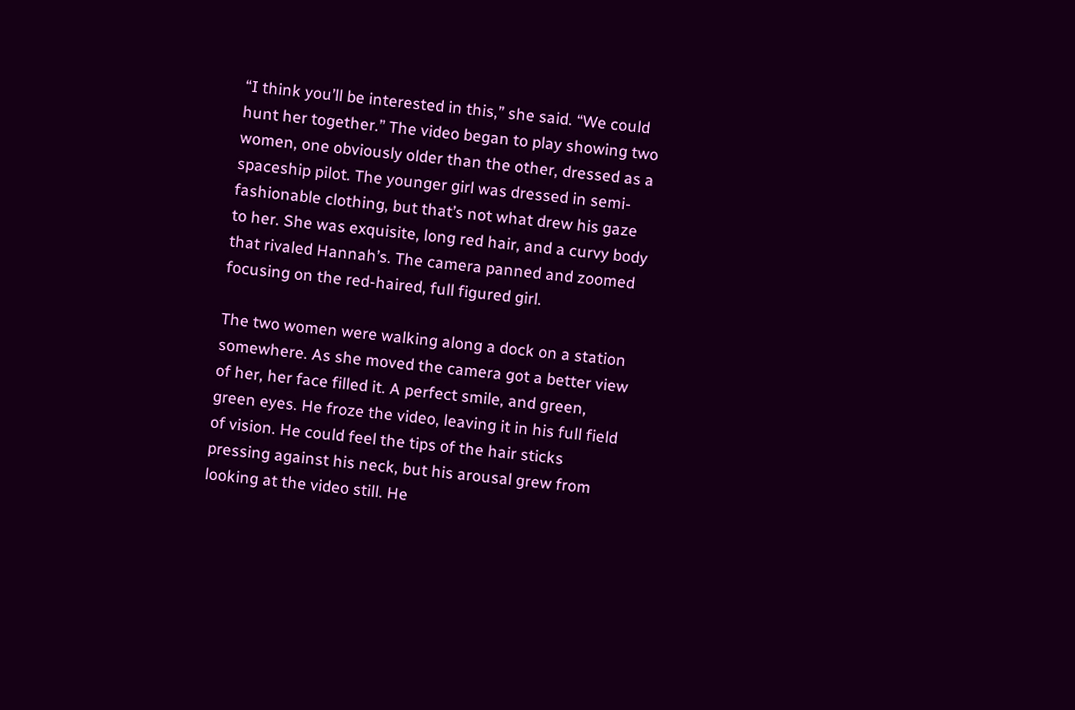“I think you’ll be interested in this,” she said. “We could hunt her together.” The video began to play showing two women, one obviously older than the other, dressed as a spaceship pilot. The younger girl was dressed in semi-fashionable clothing, but that’s not what drew his gaze to her. She was exquisite, long red hair, and a curvy body that rivaled Hannah’s. The camera panned and zoomed focusing on the red-haired, full figured girl.

The two women were walking along a dock on a station somewhere. As she moved the camera got a better view of her, her face filled it. A perfect smile, and green, green eyes. He froze the video, leaving it in his full field of vision. He could feel the tips of the hair sticks pressing against his neck, but his arousal grew from looking at the video still. He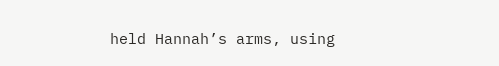held Hannah’s arms, using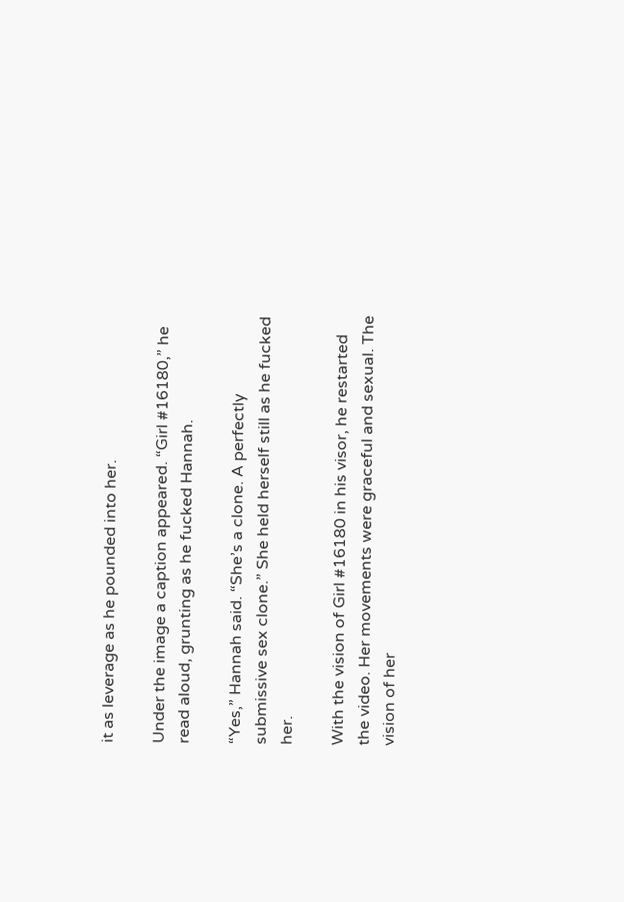it as leverage as he pounded into her.

Under the image a caption appeared. “Girl #16180,” he read aloud, grunting as he fucked Hannah.

“Yes,” Hannah said. “She’s a clone. A perfectly submissive sex clone.” She held herself still as he fucked her.

With the vision of Girl #16180 in his visor, he restarted the video. Her movements were graceful and sexual. The vision of her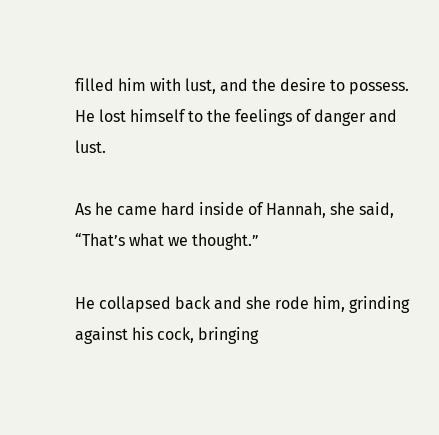filled him with lust, and the desire to possess. He lost himself to the feelings of danger and lust.

As he came hard inside of Hannah, she said, “That’s what we thought.”

He collapsed back and she rode him, grinding against his cock, bringing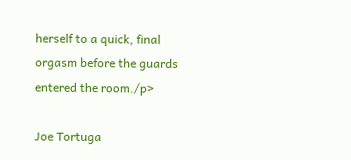herself to a quick, final orgasm before the guards entered the room./p>

Joe Tortuga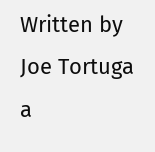Written by Joe Tortuga a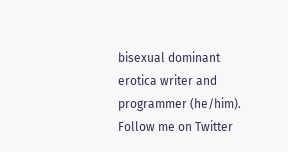bisexual dominant erotica writer and programmer (he/him). Follow me on Twitter